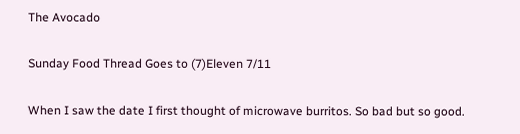The Avocado

Sunday Food Thread Goes to (7)Eleven 7/11

When I saw the date I first thought of microwave burritos. So bad but so good.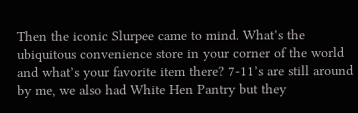Then the iconic Slurpee came to mind. What’s the ubiquitous convenience store in your corner of the world and what’s your favorite item there? 7-11’s are still around by me, we also had White Hen Pantry but they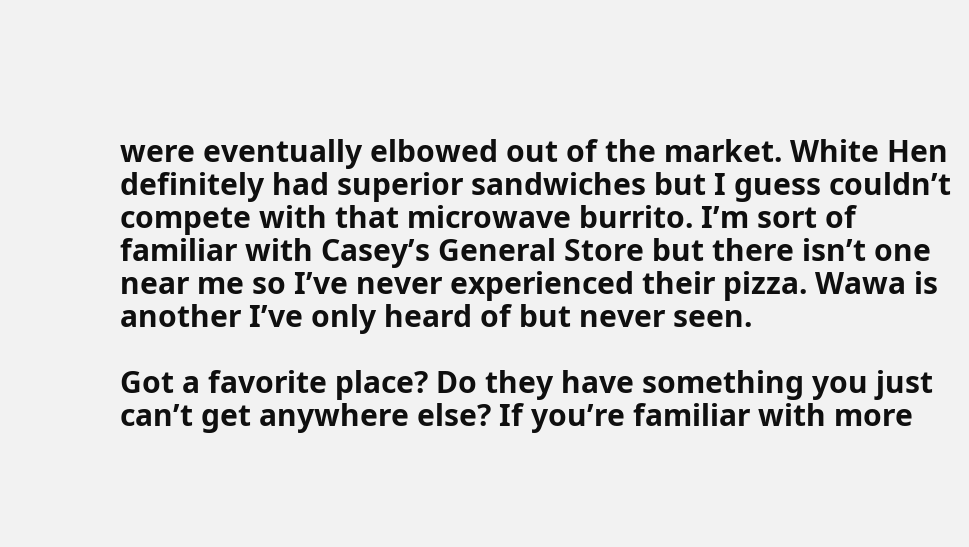were eventually elbowed out of the market. White Hen definitely had superior sandwiches but I guess couldn’t compete with that microwave burrito. I’m sort of familiar with Casey’s General Store but there isn’t one near me so I’ve never experienced their pizza. Wawa is another I’ve only heard of but never seen.

Got a favorite place? Do they have something you just can’t get anywhere else? If you’re familiar with more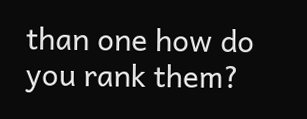than one how do you rank them?